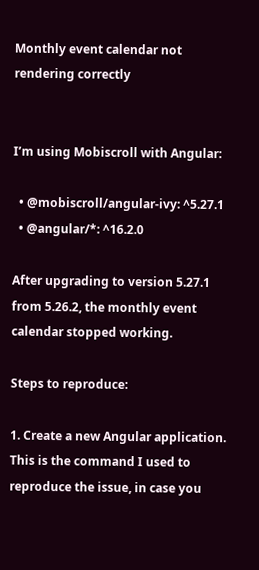Monthly event calendar not rendering correctly


I’m using Mobiscroll with Angular:

  • @mobiscroll/angular-ivy: ^5.27.1
  • @angular/*: ^16.2.0

After upgrading to version 5.27.1 from 5.26.2, the monthly event calendar stopped working.

Steps to reproduce:

1. Create a new Angular application. This is the command I used to reproduce the issue, in case you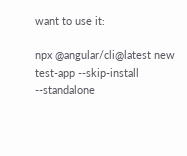want to use it:

npx @angular/cli@latest new test-app --skip-install --standalone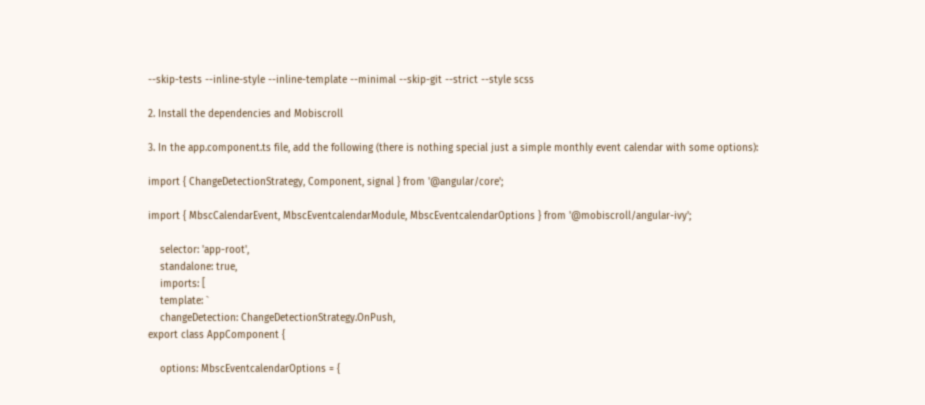--skip-tests --inline-style --inline-template --minimal --skip-git --strict --style scss

2. Install the dependencies and Mobiscroll

3. In the app.component.ts file, add the following (there is nothing special just a simple monthly event calendar with some options):

import { ChangeDetectionStrategy, Component, signal } from '@angular/core';

import { MbscCalendarEvent, MbscEventcalendarModule, MbscEventcalendarOptions } from '@mobiscroll/angular-ivy';

    selector: 'app-root',
    standalone: true,
    imports: [
    template: `
    changeDetection: ChangeDetectionStrategy.OnPush,
export class AppComponent {

    options: MbscEventcalendarOptions = {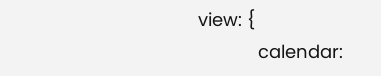view: {
            calendar: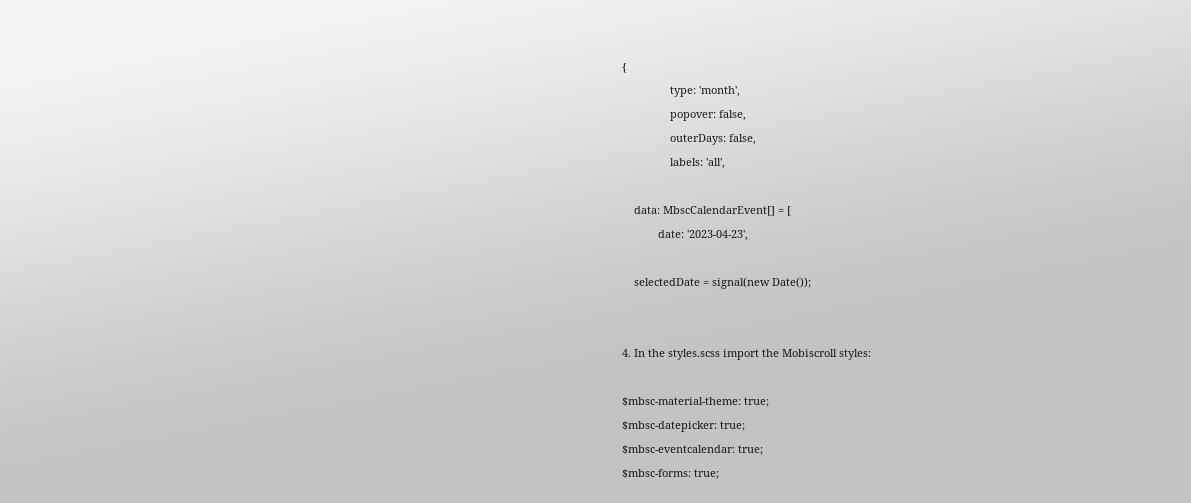{
                type: 'month',
                popover: false,
                outerDays: false,
                labels: 'all',

    data: MbscCalendarEvent[] = [
            date: '2023-04-23',

    selectedDate = signal(new Date());


4. In the styles.scss import the Mobiscroll styles:

$mbsc-material-theme: true;
$mbsc-datepicker: true;
$mbsc-eventcalendar: true;
$mbsc-forms: true;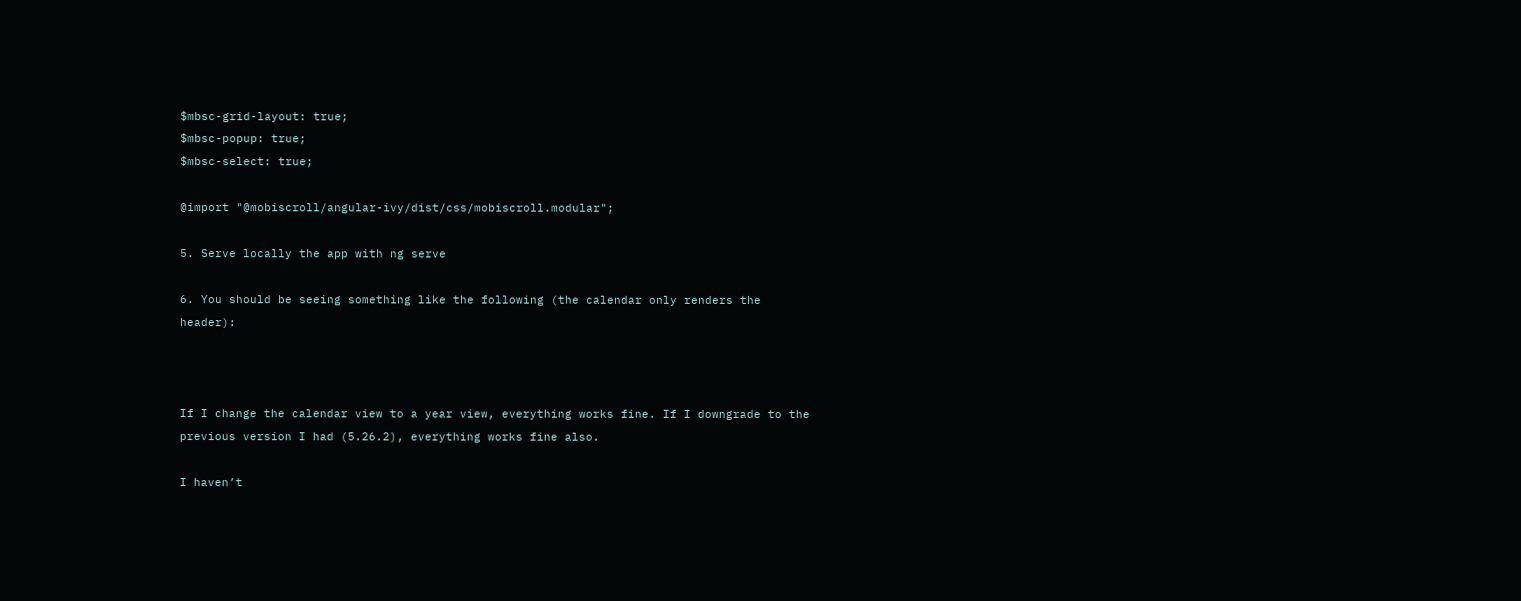$mbsc-grid-layout: true;
$mbsc-popup: true;
$mbsc-select: true;

@import "@mobiscroll/angular-ivy/dist/css/mobiscroll.modular";

5. Serve locally the app with ng serve

6. You should be seeing something like the following (the calendar only renders the header):



If I change the calendar view to a year view, everything works fine. If I downgrade to the previous version I had (5.26.2), everything works fine also.

I haven’t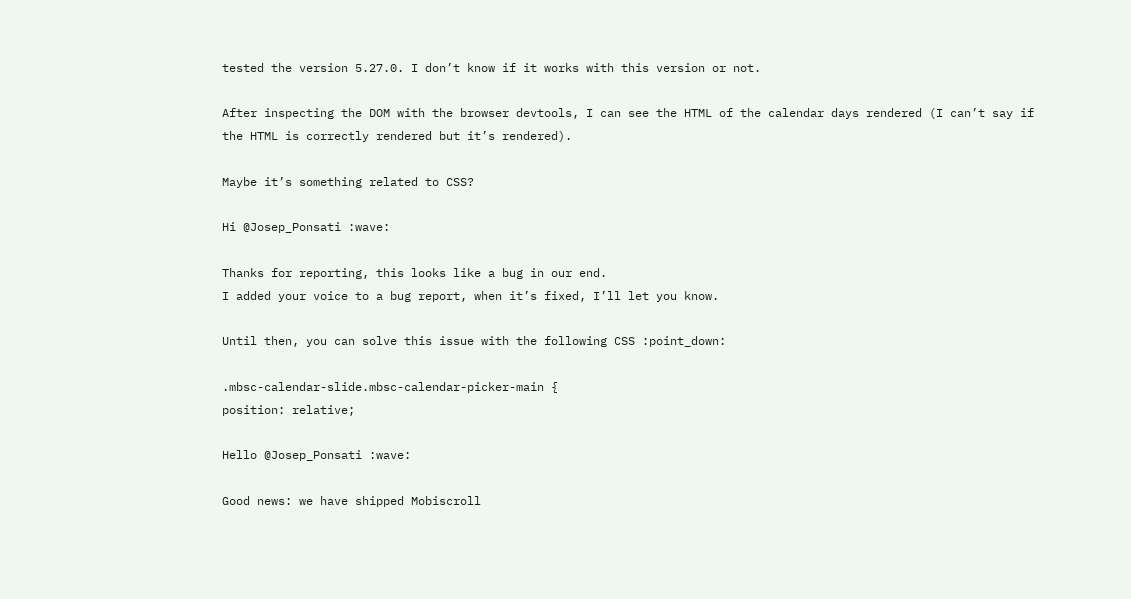tested the version 5.27.0. I don’t know if it works with this version or not.

After inspecting the DOM with the browser devtools, I can see the HTML of the calendar days rendered (I can’t say if the HTML is correctly rendered but it’s rendered).

Maybe it’s something related to CSS?

Hi @Josep_Ponsati :wave:

Thanks for reporting, this looks like a bug in our end.
I added your voice to a bug report, when it’s fixed, I’ll let you know.

Until then, you can solve this issue with the following CSS :point_down:

.mbsc-calendar-slide.mbsc-calendar-picker-main {
position: relative;

Hello @Josep_Ponsati :wave:

Good news: we have shipped Mobiscroll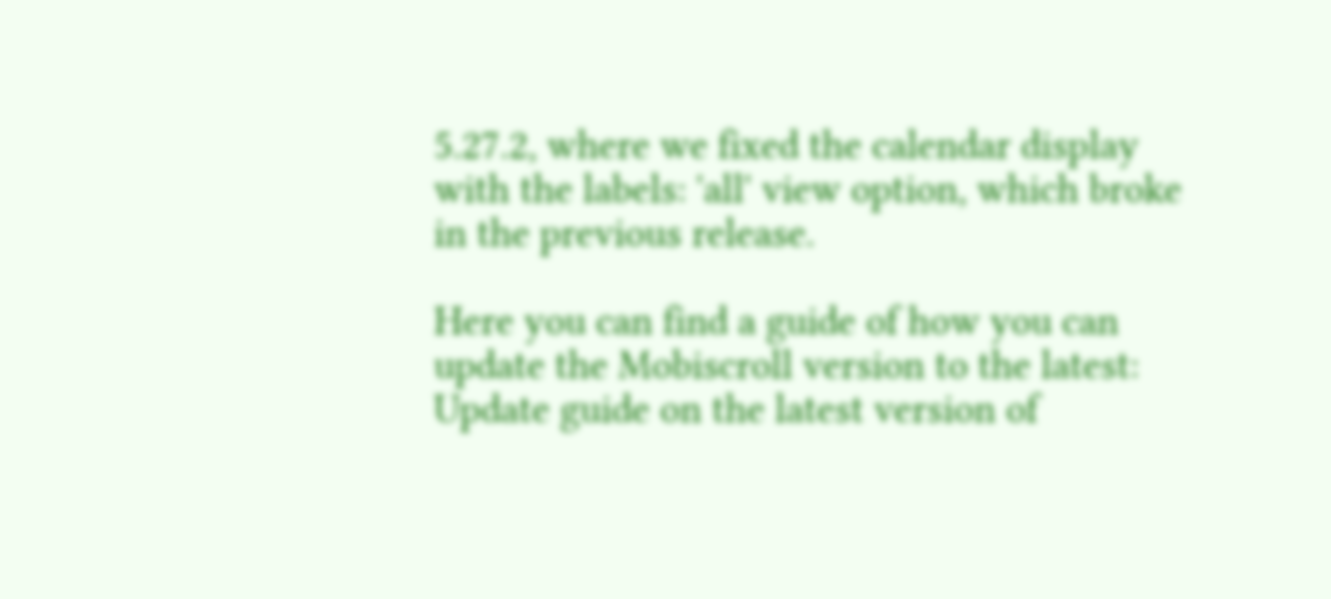5.27.2, where we fixed the calendar display with the labels: 'all' view option, which broke in the previous release.

Here you can find a guide of how you can update the Mobiscroll version to the latest: Update guide on the latest version of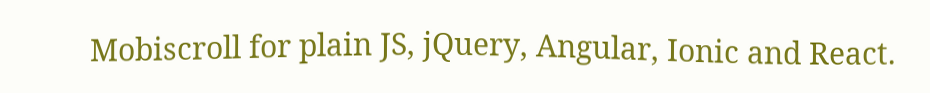Mobiscroll for plain JS, jQuery, Angular, Ionic and React.